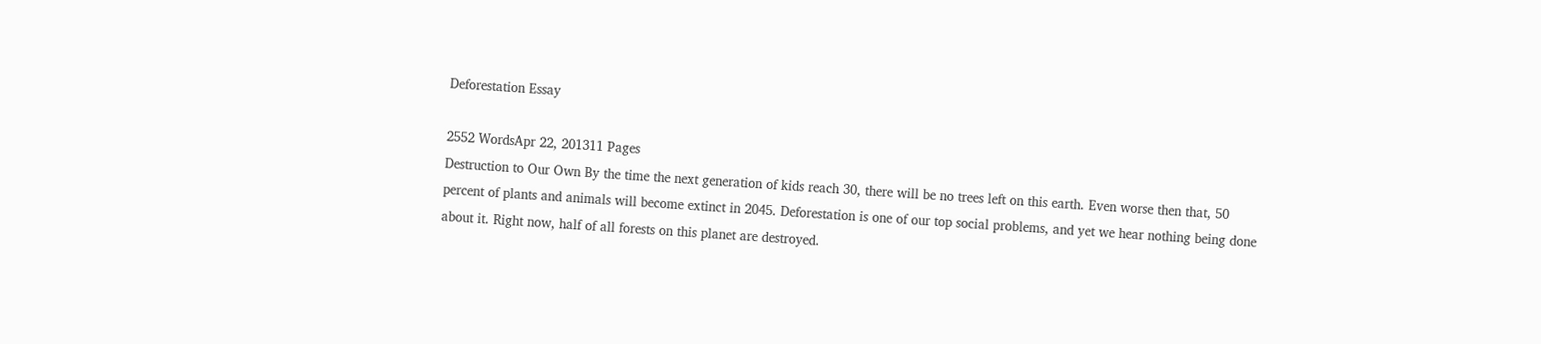Deforestation Essay

2552 WordsApr 22, 201311 Pages
Destruction to Our Own By the time the next generation of kids reach 30, there will be no trees left on this earth. Even worse then that, 50 percent of plants and animals will become extinct in 2045. Deforestation is one of our top social problems, and yet we hear nothing being done about it. Right now, half of all forests on this planet are destroyed.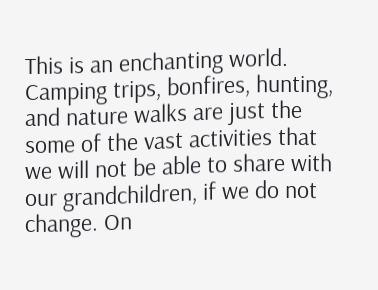This is an enchanting world. Camping trips, bonfires, hunting, and nature walks are just the some of the vast activities that we will not be able to share with our grandchildren, if we do not change. On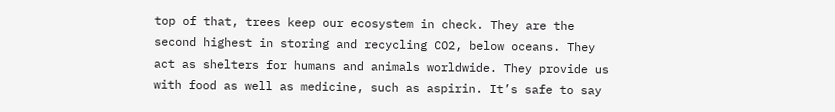top of that, trees keep our ecosystem in check. They are the second highest in storing and recycling CO2, below oceans. They act as shelters for humans and animals worldwide. They provide us with food as well as medicine, such as aspirin. It’s safe to say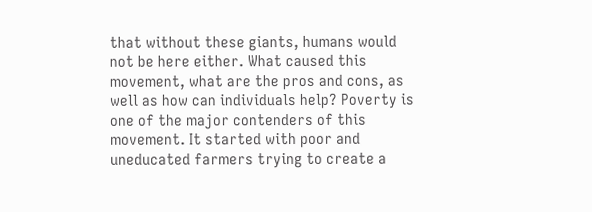that without these giants, humans would not be here either. What caused this movement, what are the pros and cons, as well as how can individuals help? Poverty is one of the major contenders of this movement. It started with poor and uneducated farmers trying to create a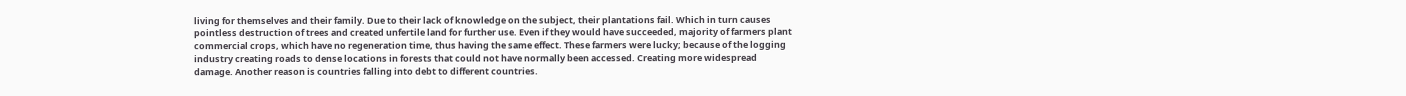living for themselves and their family. Due to their lack of knowledge on the subject, their plantations fail. Which in turn causes pointless destruction of trees and created unfertile land for further use. Even if they would have succeeded, majority of farmers plant commercial crops, which have no regeneration time, thus having the same effect. These farmers were lucky; because of the logging industry creating roads to dense locations in forests that could not have normally been accessed. Creating more widespread damage. Another reason is countries falling into debt to different countries.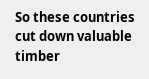So these countries cut down valuable timber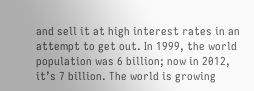and sell it at high interest rates in an attempt to get out. In 1999, the world population was 6 billion; now in 2012, it’s 7 billion. The world is growing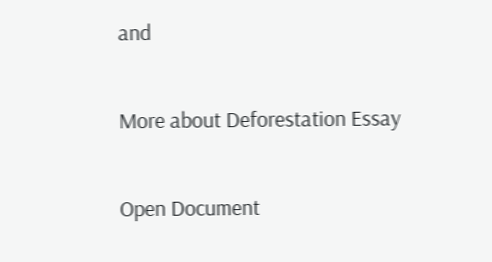and

More about Deforestation Essay

Open Document